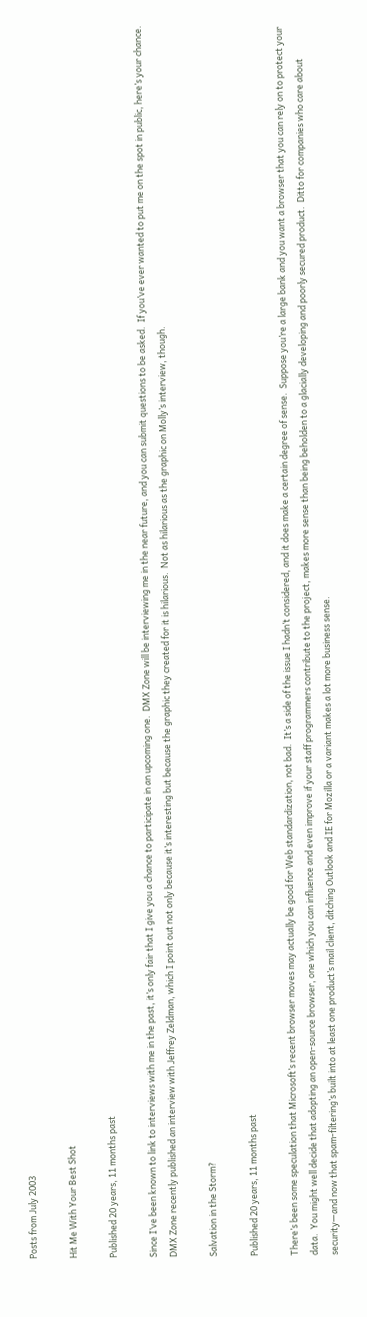Posts from July 2003

Hit Me With Your Best Shot

Published 20 years, 11 months past

Since I’ve been known to link to interviews with me in the past, it’s only fair that I give you a chance to participate in an upcoming one.  DMX Zone will be interviewing me in the near future, and you can submit questions to be asked.  If you’ve ever wanted to put me on the spot in public, here’s your chance.  DMX Zone recently published an interview with Jeffrey Zeldman, which I point out not only because it’s interesting but because the graphic they created for it is hilarious.  Not as hilarious as the graphic on Molly’s interview, though.

Salvation in the Storm?

Published 20 years, 11 months past

There’s been some speculation that Microsoft’s recent browser moves may actually be good for Web standardization, not bad.  It’s a side of the issue I hadn’t considered, and it does make a certain degree of sense.  Suppose you’re a large bank and you want a browser that you can rely on to protect your data.  You might well decide that adopting an open-source browser, one which you can influence and even improve if your staff programmers contribute to the project, makes more sense than being beholden to a glacially developing and poorly secured product.  Ditto for companies who care about security—and now that spam-filtering’s built into at least one product’s mail client, ditching Outlook and IE for Mozilla or a variant makes a lot more business sense.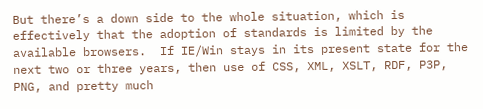But there’s a down side to the whole situation, which is effectively that the adoption of standards is limited by the available browsers.  If IE/Win stays in its present state for the next two or three years, then use of CSS, XML, XSLT, RDF, P3P, PNG, and pretty much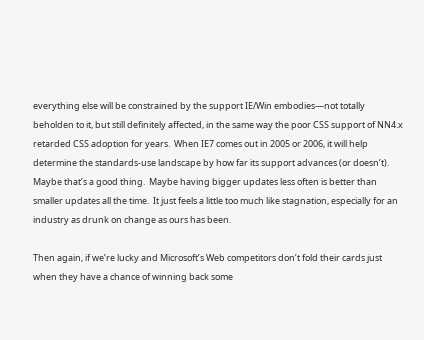everything else will be constrained by the support IE/Win embodies—not totally beholden to it, but still definitely affected, in the same way the poor CSS support of NN4.x retarded CSS adoption for years.  When IE7 comes out in 2005 or 2006, it will help determine the standards-use landscape by how far its support advances (or doesn’t).  Maybe that’s a good thing.  Maybe having bigger updates less often is better than smaller updates all the time.  It just feels a little too much like stagnation, especially for an industry as drunk on change as ours has been.

Then again, if we’re lucky and Microsoft’s Web competitors don’t fold their cards just when they have a chance of winning back some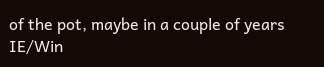of the pot, maybe in a couple of years IE/Win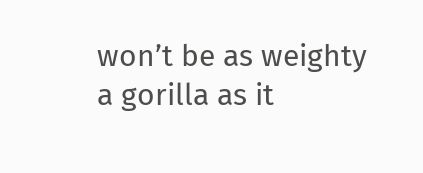won’t be as weighty a gorilla as it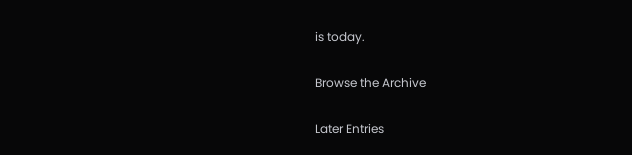is today.

Browse the Archive

Later Entries